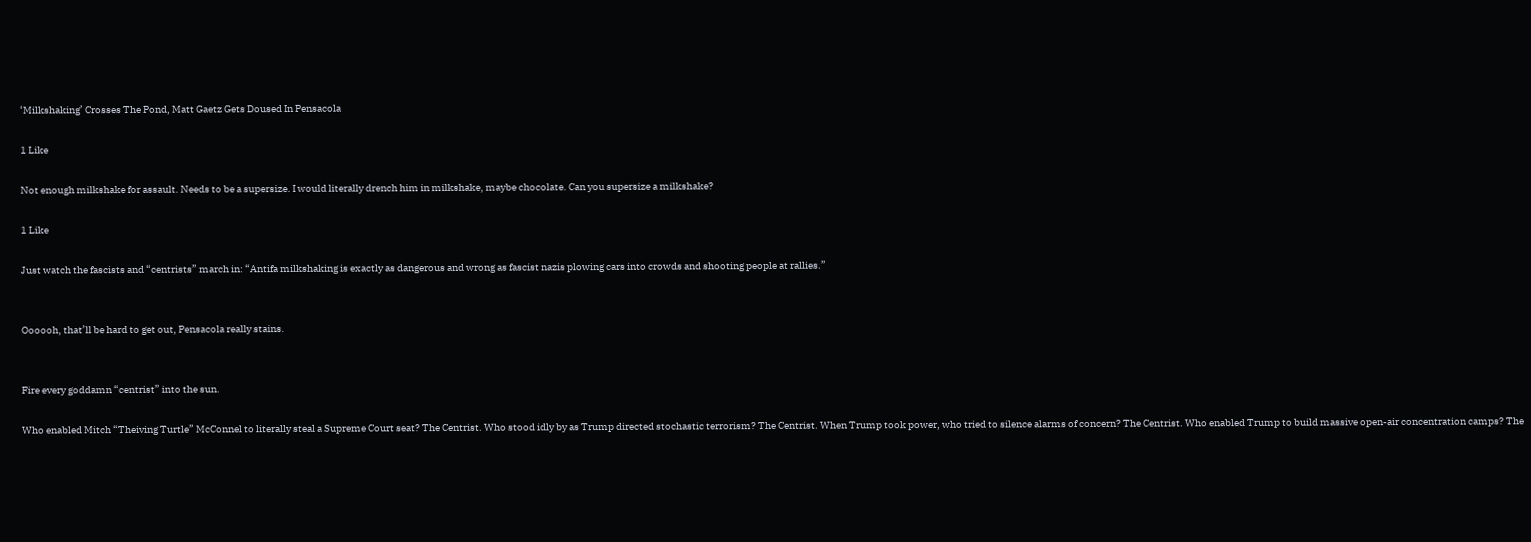‘Milkshaking’ Crosses The Pond, Matt Gaetz Gets Doused In Pensacola

1 Like

Not enough milkshake for assault. Needs to be a supersize. I would literally drench him in milkshake, maybe chocolate. Can you supersize a milkshake?

1 Like

Just watch the fascists and “centrists” march in: “Antifa milkshaking is exactly as dangerous and wrong as fascist nazis plowing cars into crowds and shooting people at rallies.”


Oooooh, that’ll be hard to get out, Pensacola really stains.


Fire every goddamn “centrist” into the sun.

Who enabled Mitch “Theiving Turtle” McConnel to literally steal a Supreme Court seat? The Centrist. Who stood idly by as Trump directed stochastic terrorism? The Centrist. When Trump took power, who tried to silence alarms of concern? The Centrist. Who enabled Trump to build massive open-air concentration camps? The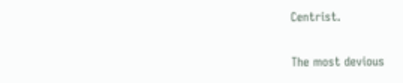Centrist.

The most devious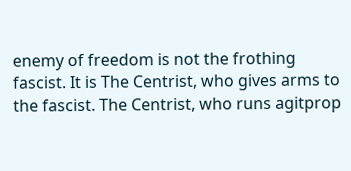enemy of freedom is not the frothing fascist. It is The Centrist, who gives arms to the fascist. The Centrist, who runs agitprop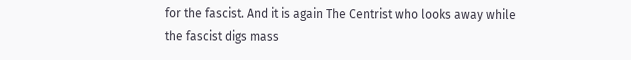for the fascist. And it is again The Centrist who looks away while the fascist digs mass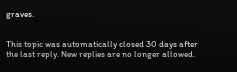graves.


This topic was automatically closed 30 days after the last reply. New replies are no longer allowed.